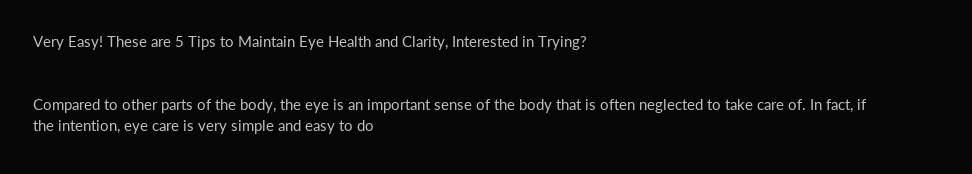Very Easy! These are 5 Tips to Maintain Eye Health and Clarity, Interested in Trying?


Compared to other parts of the body, the eye is an important sense of the body that is often neglected to take care of. In fact, if the intention, eye care is very simple and easy to do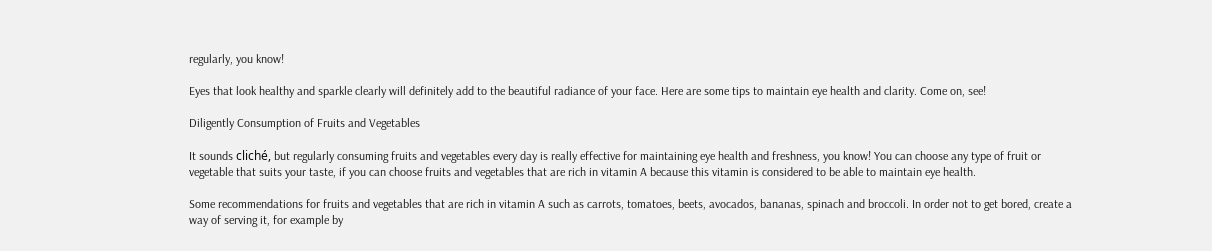regularly, you know!

Eyes that look healthy and sparkle clearly will definitely add to the beautiful radiance of your face. Here are some tips to maintain eye health and clarity. Come on, see!

Diligently Consumption of Fruits and Vegetables

It sounds cliché, but regularly consuming fruits and vegetables every day is really effective for maintaining eye health and freshness, you know! You can choose any type of fruit or vegetable that suits your taste, if you can choose fruits and vegetables that are rich in vitamin A because this vitamin is considered to be able to maintain eye health.

Some recommendations for fruits and vegetables that are rich in vitamin A such as carrots, tomatoes, beets, avocados, bananas, spinach and broccoli. In order not to get bored, create a way of serving it, for example by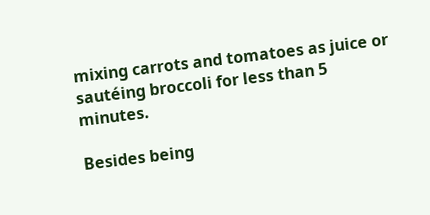mixing carrots and tomatoes as juice or sautéing broccoli for less than 5 minutes.

Besides being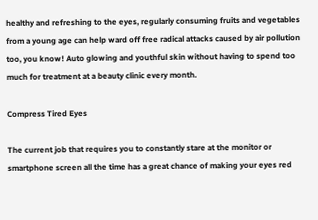healthy and refreshing to the eyes, regularly consuming fruits and vegetables from a young age can help ward off free radical attacks caused by air pollution too, you know! Auto glowing and youthful skin without having to spend too much for treatment at a beauty clinic every month.

Compress Tired Eyes

The current job that requires you to constantly stare at the monitor or smartphone screen all the time has a great chance of making your eyes red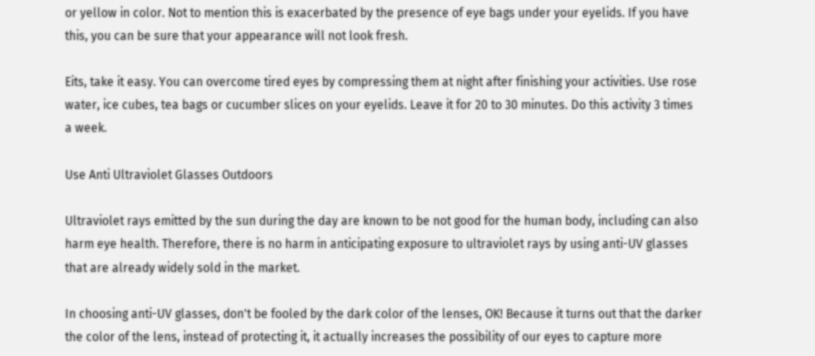or yellow in color. Not to mention this is exacerbated by the presence of eye bags under your eyelids. If you have this, you can be sure that your appearance will not look fresh.

Eits, take it easy. You can overcome tired eyes by compressing them at night after finishing your activities. Use rose water, ice cubes, tea bags or cucumber slices on your eyelids. Leave it for 20 to 30 minutes. Do this activity 3 times a week.

Use Anti Ultraviolet Glasses Outdoors

Ultraviolet rays emitted by the sun during the day are known to be not good for the human body, including can also harm eye health. Therefore, there is no harm in anticipating exposure to ultraviolet rays by using anti-UV glasses that are already widely sold in the market.

In choosing anti-UV glasses, don't be fooled by the dark color of the lenses, OK! Because it turns out that the darker the color of the lens, instead of protecting it, it actually increases the possibility of our eyes to capture more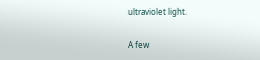ultraviolet light.

A few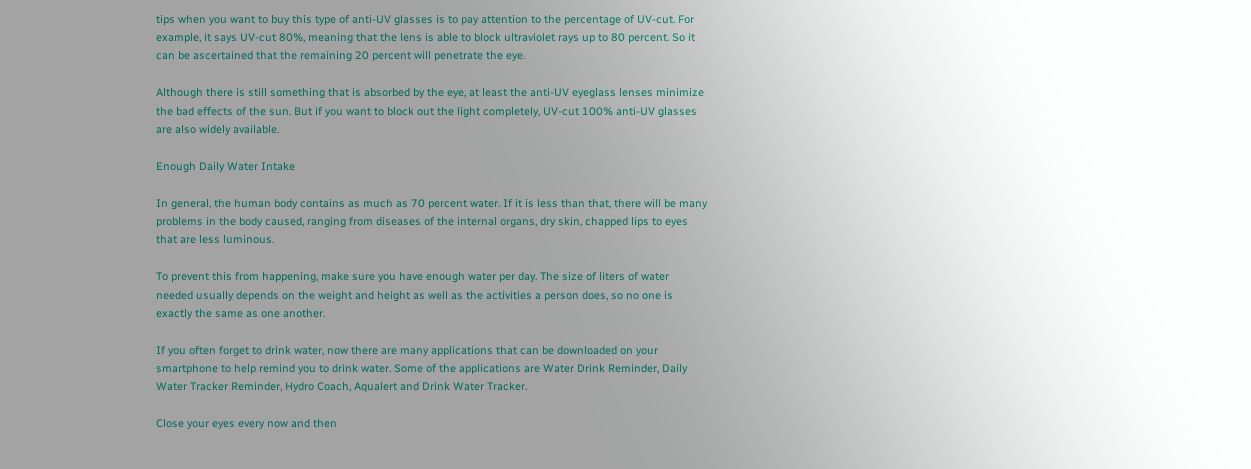tips when you want to buy this type of anti-UV glasses is to pay attention to the percentage of UV-cut. For example, it says UV-cut 80%, meaning that the lens is able to block ultraviolet rays up to 80 percent. So it can be ascertained that the remaining 20 percent will penetrate the eye.

Although there is still something that is absorbed by the eye, at least the anti-UV eyeglass lenses minimize the bad effects of the sun. But if you want to block out the light completely, UV-cut 100% anti-UV glasses are also widely available.

Enough Daily Water Intake

In general, the human body contains as much as 70 percent water. If it is less than that, there will be many problems in the body caused, ranging from diseases of the internal organs, dry skin, chapped lips to eyes that are less luminous.

To prevent this from happening, make sure you have enough water per day. The size of liters of water needed usually depends on the weight and height as well as the activities a person does, so no one is exactly the same as one another.

If you often forget to drink water, now there are many applications that can be downloaded on your smartphone to help remind you to drink water. Some of the applications are Water Drink Reminder, Daily Water Tracker Reminder, Hydro Coach, Aqualert and Drink Water Tracker.

Close your eyes every now and then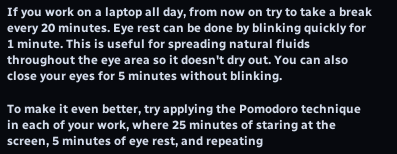If you work on a laptop all day, from now on try to take a break every 20 minutes. Eye rest can be done by blinking quickly for 1 minute. This is useful for spreading natural fluids throughout the eye area so it doesn't dry out. You can also close your eyes for 5 minutes without blinking.

To make it even better, try applying the Pomodoro technique in each of your work, where 25 minutes of staring at the screen, 5 minutes of eye rest, and repeating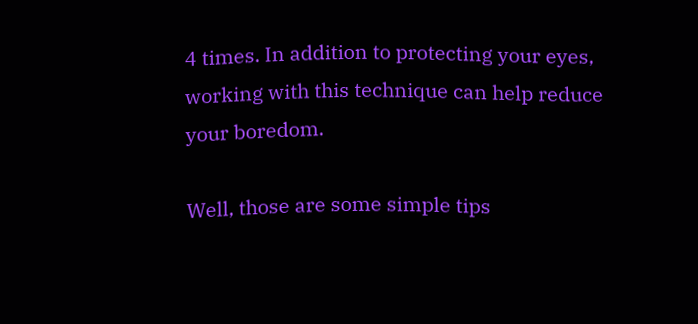4 times. In addition to protecting your eyes, working with this technique can help reduce your boredom.

Well, those are some simple tips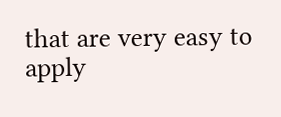that are very easy to apply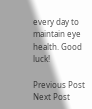every day to maintain eye health. Good luck!

Previous Post Next Post